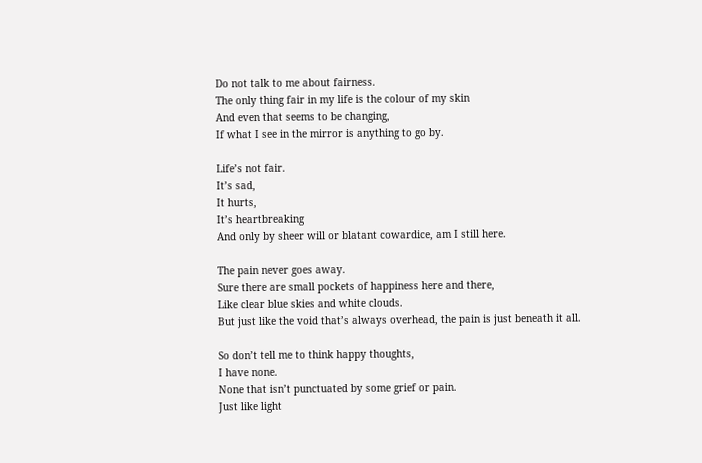Do not talk to me about fairness.
The only thing fair in my life is the colour of my skin
And even that seems to be changing,
If what I see in the mirror is anything to go by.

Life’s not fair.
It’s sad,
It hurts,
It’s heartbreaking
And only by sheer will or blatant cowardice, am I still here.

The pain never goes away.
Sure there are small pockets of happiness here and there,
Like clear blue skies and white clouds.
But just like the void that’s always overhead, the pain is just beneath it all.

So don’t tell me to think happy thoughts,
I have none.
None that isn’t punctuated by some grief or pain.
Just like light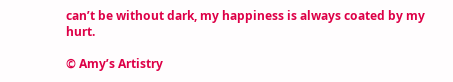can’t be without dark, my happiness is always coated by my hurt.

© Amy’s Artistry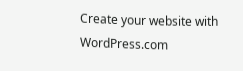Create your website with WordPress.com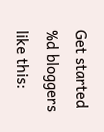Get started
%d bloggers like this: